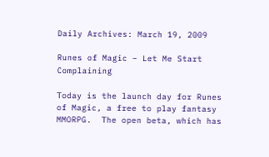Daily Archives: March 19, 2009

Runes of Magic – Let Me Start Complaining

Today is the launch day for Runes of Magic, a free to play fantasy MMORPG.  The open beta, which has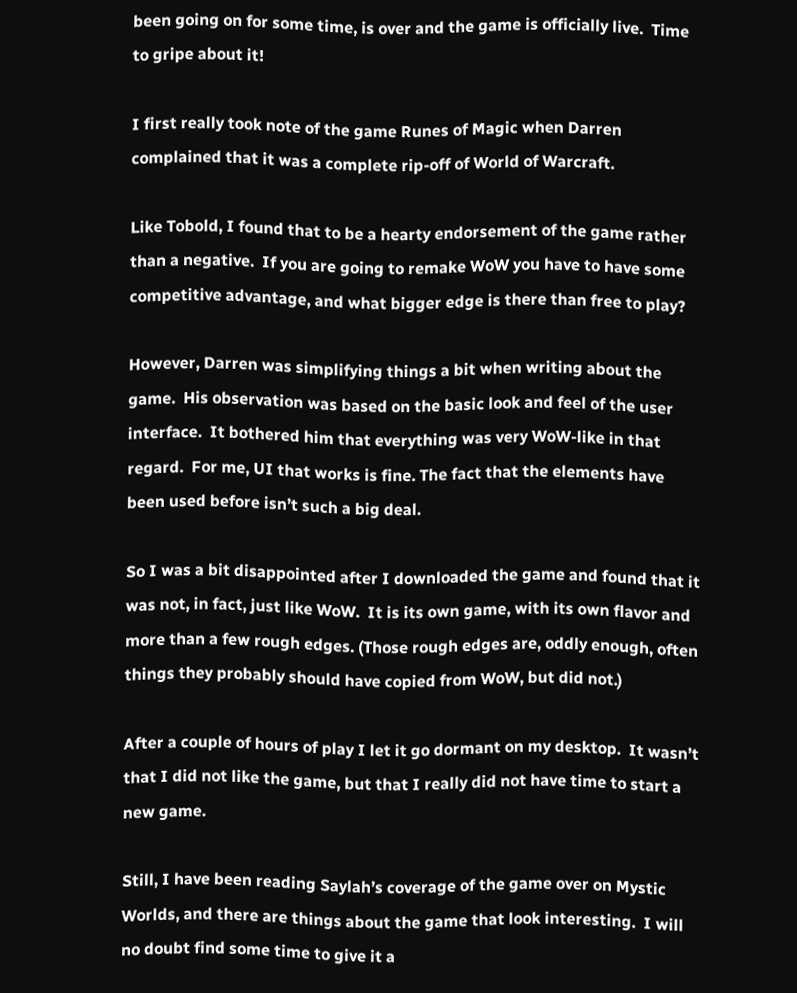been going on for some time, is over and the game is officially live.  Time to gripe about it!

I first really took note of the game Runes of Magic when Darren complained that it was a complete rip-off of World of Warcraft.

Like Tobold, I found that to be a hearty endorsement of the game rather than a negative.  If you are going to remake WoW you have to have some competitive advantage, and what bigger edge is there than free to play?

However, Darren was simplifying things a bit when writing about the game.  His observation was based on the basic look and feel of the user interface.  It bothered him that everything was very WoW-like in that regard.  For me, UI that works is fine. The fact that the elements have been used before isn’t such a big deal.

So I was a bit disappointed after I downloaded the game and found that it was not, in fact, just like WoW.  It is its own game, with its own flavor and more than a few rough edges. (Those rough edges are, oddly enough, often things they probably should have copied from WoW, but did not.)

After a couple of hours of play I let it go dormant on my desktop.  It wasn’t that I did not like the game, but that I really did not have time to start a new game.

Still, I have been reading Saylah’s coverage of the game over on Mystic Worlds, and there are things about the game that look interesting.  I will no doubt find some time to give it a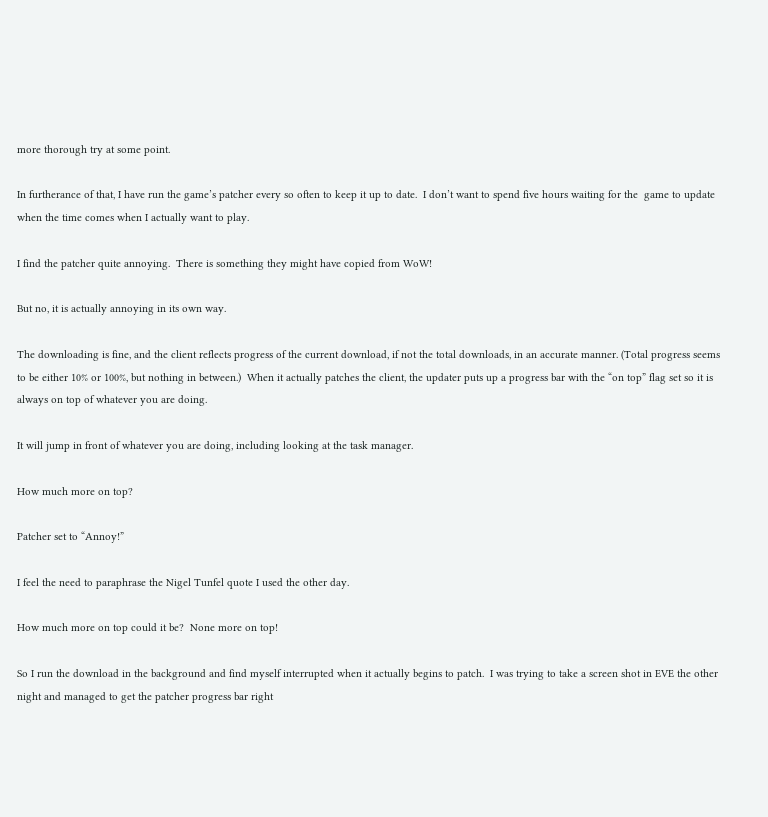more thorough try at some point.

In furtherance of that, I have run the game’s patcher every so often to keep it up to date.  I don’t want to spend five hours waiting for the  game to update when the time comes when I actually want to play.

I find the patcher quite annoying.  There is something they might have copied from WoW!

But no, it is actually annoying in its own way.

The downloading is fine, and the client reflects progress of the current download, if not the total downloads, in an accurate manner. (Total progress seems to be either 10% or 100%, but nothing in between.)  When it actually patches the client, the updater puts up a progress bar with the “on top” flag set so it is always on top of whatever you are doing.

It will jump in front of whatever you are doing, including looking at the task manager.

How much more on top?

Patcher set to “Annoy!”

I feel the need to paraphrase the Nigel Tunfel quote I used the other day.

How much more on top could it be?  None more on top!

So I run the download in the background and find myself interrupted when it actually begins to patch.  I was trying to take a screen shot in EVE the other night and managed to get the patcher progress bar right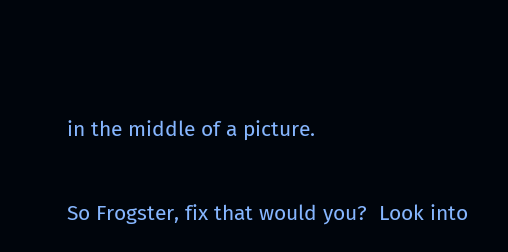in the middle of a picture.

So Frogster, fix that would you?  Look into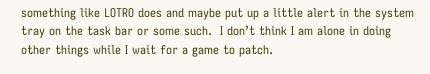something like LOTRO does and maybe put up a little alert in the system tray on the task bar or some such.  I don’t think I am alone in doing other things while I wait for a game to patch.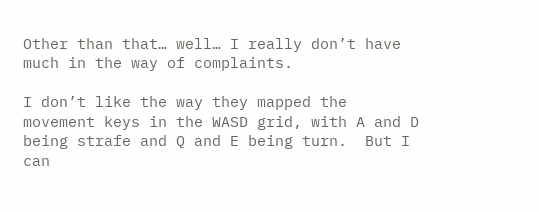Other than that… well… I really don’t have much in the way of complaints.

I don’t like the way they mapped the movement keys in the WASD grid, with A and D being strafe and Q and E being turn.  But I can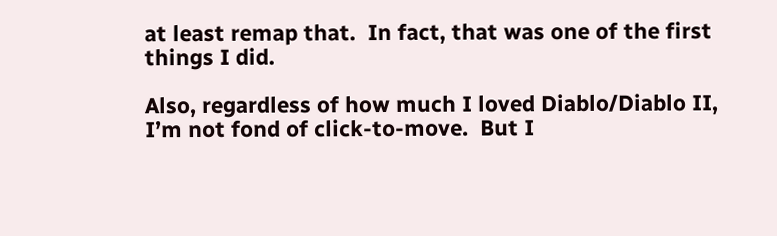at least remap that.  In fact, that was one of the first things I did.

Also, regardless of how much I loved Diablo/Diablo II, I’m not fond of click-to-move.  But I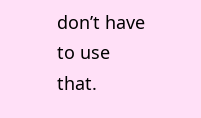don’t have to use that.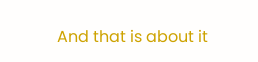And that is about it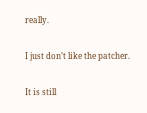really.

I just don’t like the patcher.

It is still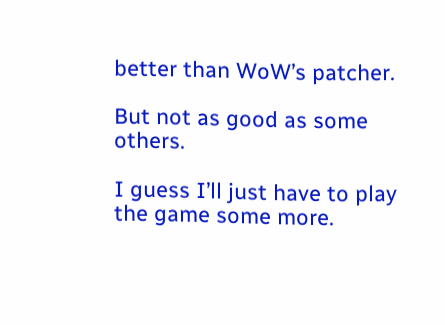better than WoW’s patcher.

But not as good as some others.

I guess I’ll just have to play the game some more.